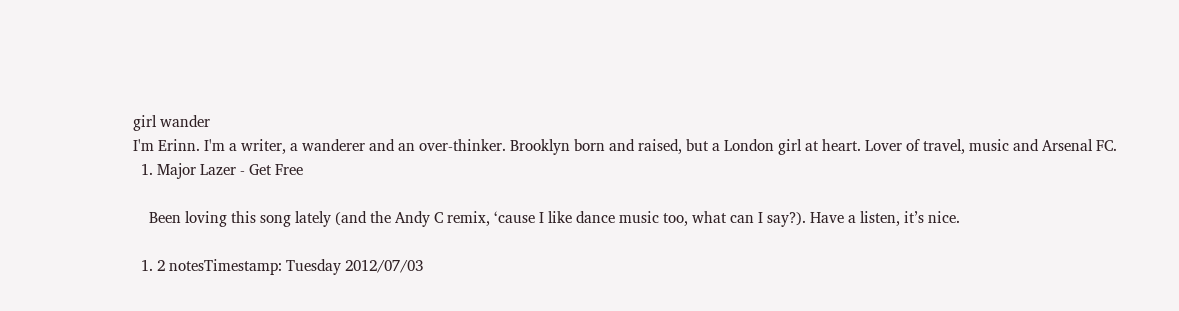girl wander
I'm Erinn. I'm a writer, a wanderer and an over-thinker. Brooklyn born and raised, but a London girl at heart. Lover of travel, music and Arsenal FC.
  1. Major Lazer - Get Free

    Been loving this song lately (and the Andy C remix, ‘cause I like dance music too, what can I say?). Have a listen, it’s nice.

  1. 2 notesTimestamp: Tuesday 2012/07/03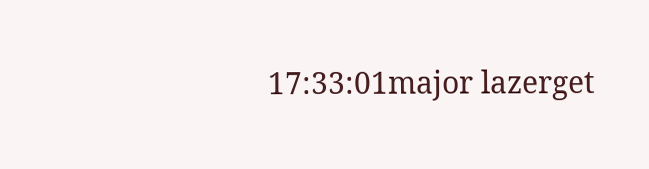17:33:01major lazerget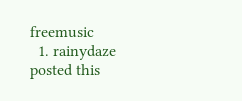freemusic
  1. rainydaze posted this